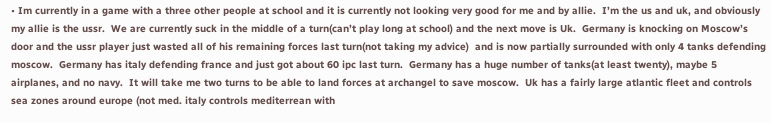• Im currently in a game with a three other people at school and it is currently not looking very good for me and by allie.  I’m the us and uk, and obviously my allie is the ussr.  We are currently suck in the middle of a turn(can’t play long at school) and the next move is Uk.  Germany is knocking on Moscow’s door and the ussr player just wasted all of his remaining forces last turn(not taking my advice)  and is now partially surrounded with only 4 tanks defending moscow.  Germany has italy defending france and just got about 60 ipc last turn.  Germany has a huge number of tanks(at least twenty), maybe 5 airplanes, and no navy.  It will take me two turns to be able to land forces at archangel to save moscow.  Uk has a fairly large atlantic fleet and controls sea zones around europe (not med. italy controls mediterrean with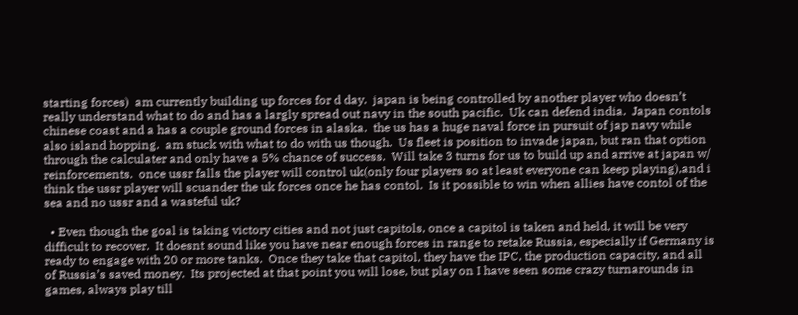starting forces)  am currently building up forces for d day.  japan is being controlled by another player who doesn’t really understand what to do and has a largly spread out navy in the south pacific.  Uk can defend india.  Japan contols chinese coast and a has a couple ground forces in alaska.  the us has a huge naval force in pursuit of jap navy while also island hopping.  am stuck with what to do with us though.  Us fleet is position to invade japan, but ran that option through the calculater and only have a 5% chance of success.  Will take 3 turns for us to build up and arrive at japan w/ reinforcements.  once ussr falls the player will control uk(only four players so at least everyone can keep playing),and i think the ussr player will scuander the uk forces once he has contol.  Is it possible to win when allies have contol of the sea and no ussr and a wasteful uk?

  • Even though the goal is taking victory cities and not just capitols, once a capitol is taken and held, it will be very difficult to recover.  It doesnt sound like you have near enough forces in range to retake Russia, especially if Germany is ready to engage with 20 or more tanks.  Once they take that capitol, they have the IPC, the production capacity, and all of Russia’s saved money.  Its projected at that point you will lose, but play on I have seen some crazy turnarounds in games, always play till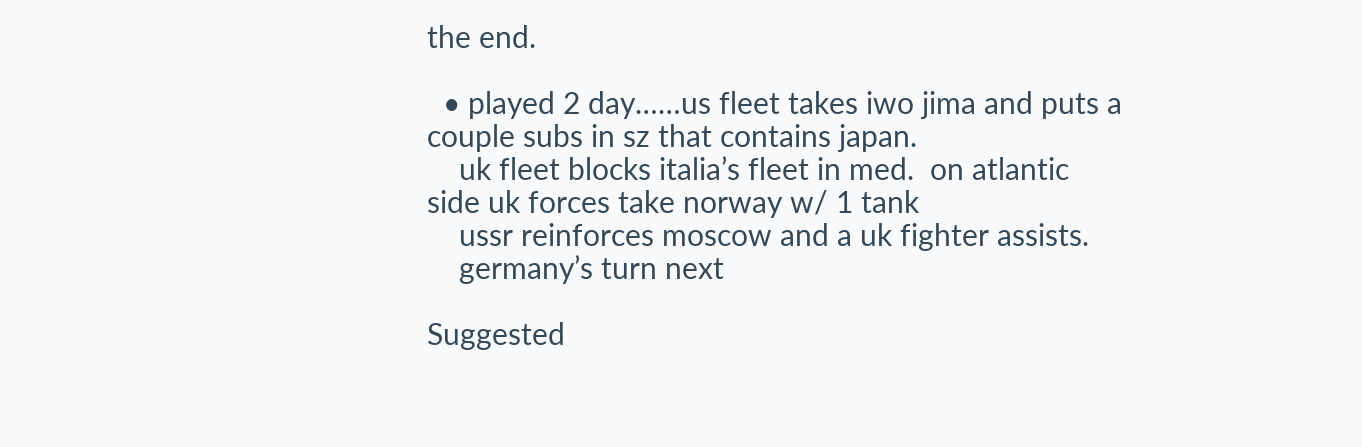the end.

  • played 2 day……us fleet takes iwo jima and puts a couple subs in sz that contains japan.
    uk fleet blocks italia’s fleet in med.  on atlantic side uk forces take norway w/ 1 tank
    ussr reinforces moscow and a uk fighter assists.
    germany’s turn next

Suggested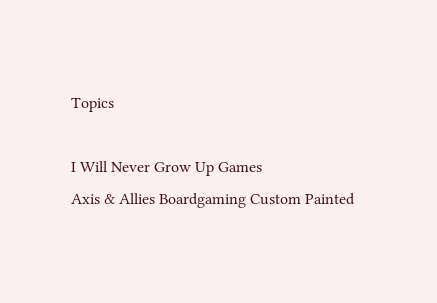Topics

I Will Never Grow Up Games
Axis & Allies Boardgaming Custom Painted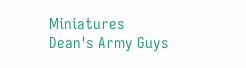Miniatures
Dean's Army Guys